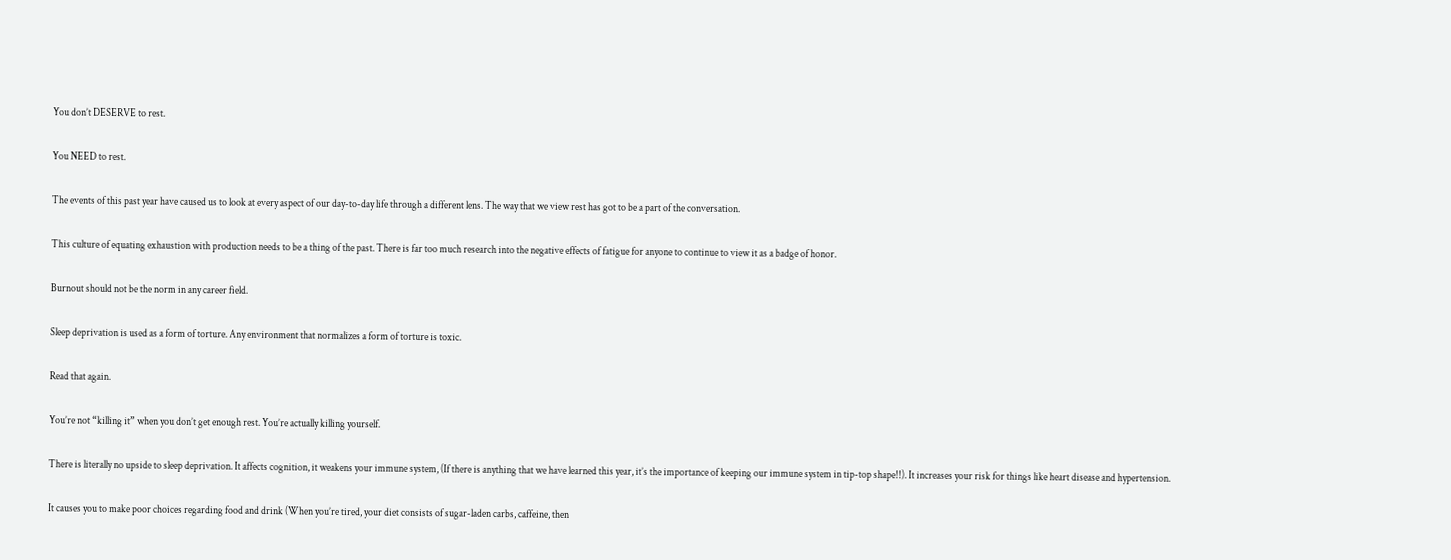You don’t DESERVE to rest.

You NEED to rest.

The events of this past year have caused us to look at every aspect of our day-to-day life through a different lens. The way that we view rest has got to be a part of the conversation.

This culture of equating exhaustion with production needs to be a thing of the past. There is far too much research into the negative effects of fatigue for anyone to continue to view it as a badge of honor.

Burnout should not be the norm in any career field.

Sleep deprivation is used as a form of torture. Any environment that normalizes a form of torture is toxic.

Read that again.

You’re not “killing it” when you don’t get enough rest. You’re actually killing yourself.

There is literally no upside to sleep deprivation. It affects cognition, it weakens your immune system, (If there is anything that we have learned this year, it’s the importance of keeping our immune system in tip-top shape!!). It increases your risk for things like heart disease and hypertension.

It causes you to make poor choices regarding food and drink (When you’re tired, your diet consists of sugar-laden carbs, caffeine, then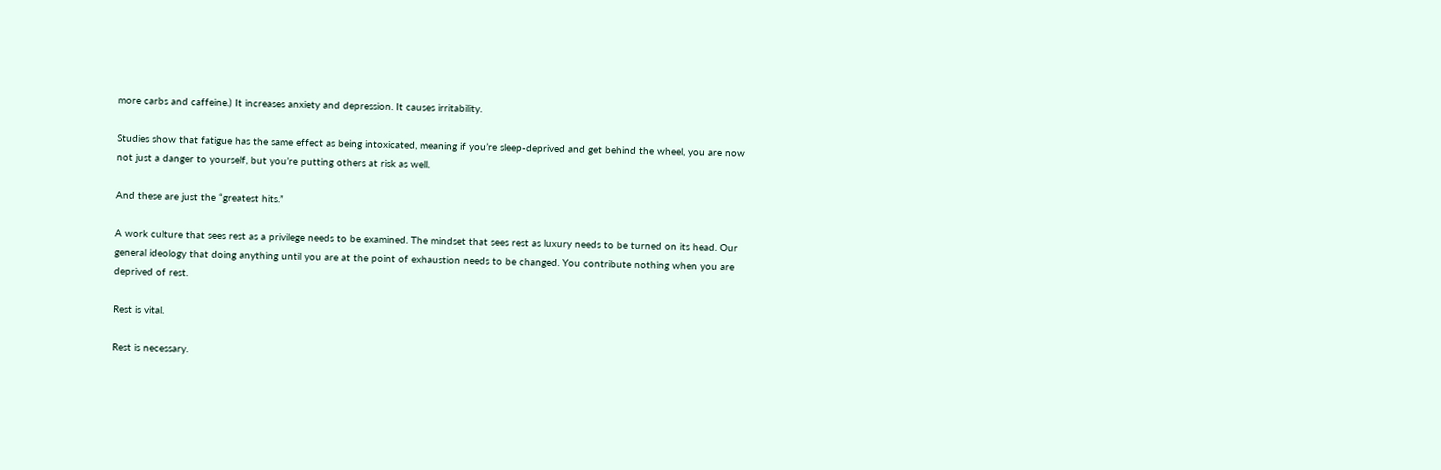more carbs and caffeine.) It increases anxiety and depression. It causes irritability.

Studies show that fatigue has the same effect as being intoxicated, meaning if you’re sleep-deprived and get behind the wheel, you are now not just a danger to yourself, but you’re putting others at risk as well.

And these are just the “greatest hits.”

A work culture that sees rest as a privilege needs to be examined. The mindset that sees rest as luxury needs to be turned on its head. Our general ideology that doing anything until you are at the point of exhaustion needs to be changed. You contribute nothing when you are deprived of rest.

Rest is vital.

Rest is necessary.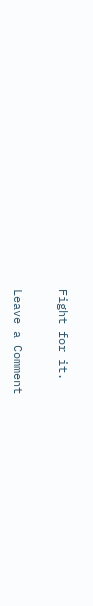Fight for it.

Leave a Comment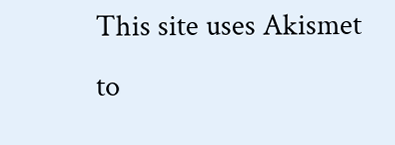This site uses Akismet to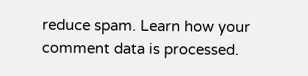reduce spam. Learn how your comment data is processed.